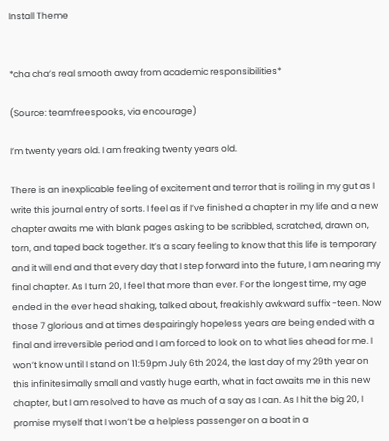Install Theme


*cha cha’s real smooth away from academic responsibilities*

(Source: teamfreespooks, via encourage)

I’m twenty years old. I am freaking twenty years old.

There is an inexplicable feeling of excitement and terror that is roiling in my gut as I write this journal entry of sorts. I feel as if I’ve finished a chapter in my life and a new chapter awaits me with blank pages asking to be scribbled, scratched, drawn on, torn, and taped back together. It’s a scary feeling to know that this life is temporary and it will end and that every day that I step forward into the future, I am nearing my final chapter. As I turn 20, I feel that more than ever. For the longest time, my age ended in the ever head shaking, talked about, freakishly awkward suffix -teen. Now those 7 glorious and at times despairingly hopeless years are being ended with a final and irreversible period and I am forced to look on to what lies ahead for me. I won’t know until I stand on 11:59pm July 6th 2024, the last day of my 29th year on this infinitesimally small and vastly huge earth, what in fact awaits me in this new chapter, but I am resolved to have as much of a say as I can. As I hit the big 20, I promise myself that I won’t be a helpless passenger on a boat in a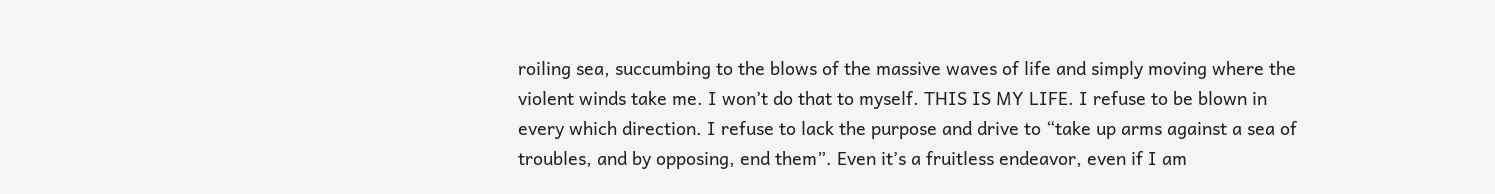roiling sea, succumbing to the blows of the massive waves of life and simply moving where the violent winds take me. I won’t do that to myself. THIS IS MY LIFE. I refuse to be blown in every which direction. I refuse to lack the purpose and drive to “take up arms against a sea of troubles, and by opposing, end them”. Even it’s a fruitless endeavor, even if I am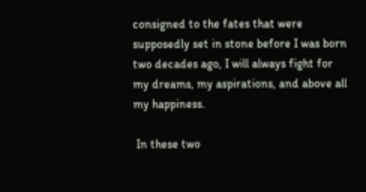consigned to the fates that were supposedly set in stone before I was born two decades ago, I will always fight for my dreams, my aspirations, and above all my happiness.

 In these two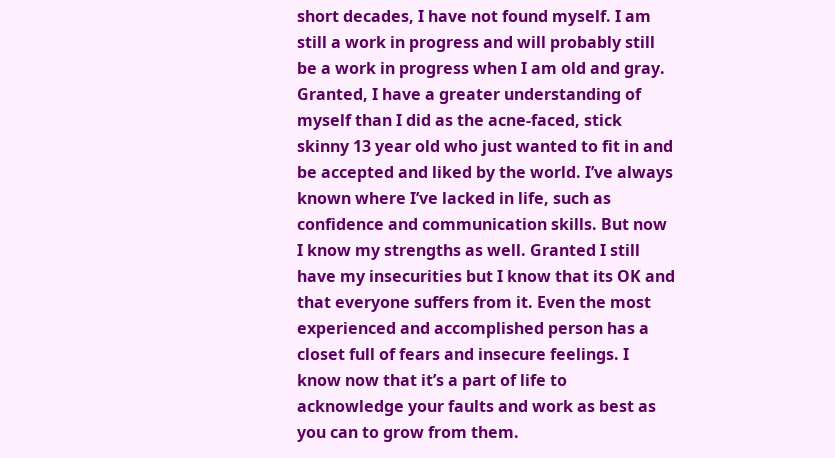short decades, I have not found myself. I am still a work in progress and will probably still be a work in progress when I am old and gray. Granted, I have a greater understanding of myself than I did as the acne-faced, stick skinny 13 year old who just wanted to fit in and be accepted and liked by the world. I’ve always known where I’ve lacked in life, such as confidence and communication skills. But now I know my strengths as well. Granted I still have my insecurities but I know that its OK and that everyone suffers from it. Even the most experienced and accomplished person has a closet full of fears and insecure feelings. I know now that it’s a part of life to acknowledge your faults and work as best as you can to grow from them.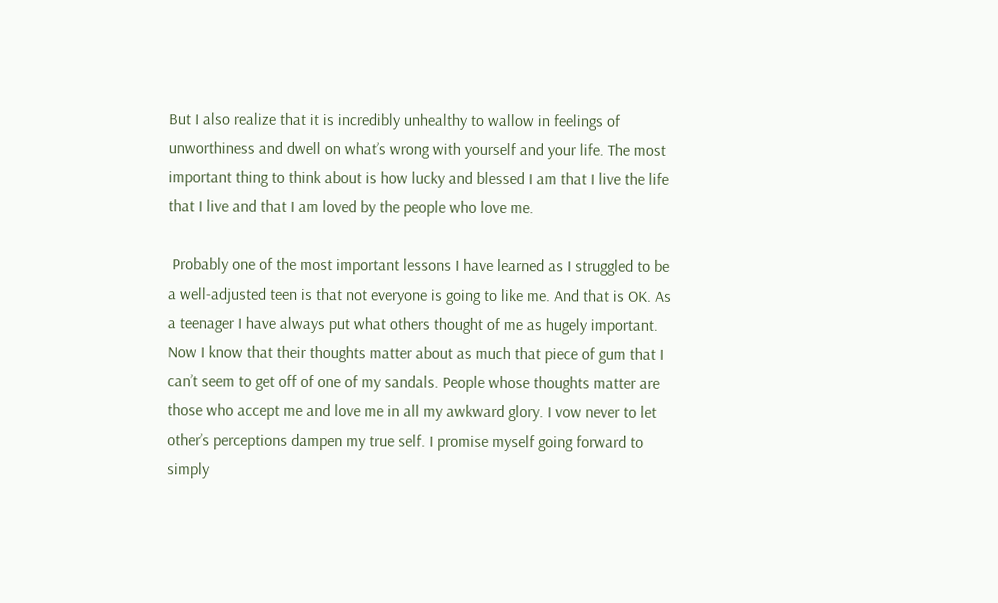But I also realize that it is incredibly unhealthy to wallow in feelings of unworthiness and dwell on what’s wrong with yourself and your life. The most important thing to think about is how lucky and blessed I am that I live the life that I live and that I am loved by the people who love me.

 Probably one of the most important lessons I have learned as I struggled to be a well-adjusted teen is that not everyone is going to like me. And that is OK. As a teenager I have always put what others thought of me as hugely important. Now I know that their thoughts matter about as much that piece of gum that I can’t seem to get off of one of my sandals. People whose thoughts matter are those who accept me and love me in all my awkward glory. I vow never to let other’s perceptions dampen my true self. I promise myself going forward to simply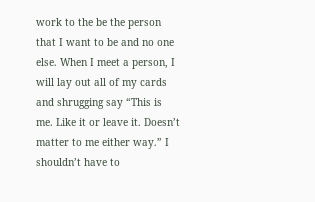work to the be the person that I want to be and no one else. When I meet a person, I will lay out all of my cards and shrugging say “This is me. Like it or leave it. Doesn’t matter to me either way.” I shouldn’t have to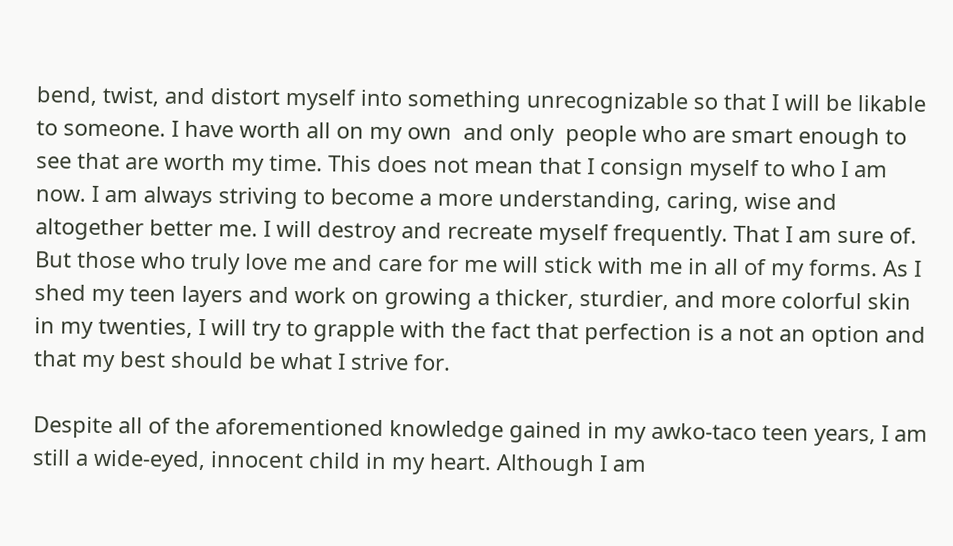bend, twist, and distort myself into something unrecognizable so that I will be likable to someone. I have worth all on my own  and only  people who are smart enough to see that are worth my time. This does not mean that I consign myself to who I am now. I am always striving to become a more understanding, caring, wise and altogether better me. I will destroy and recreate myself frequently. That I am sure of. But those who truly love me and care for me will stick with me in all of my forms. As I shed my teen layers and work on growing a thicker, sturdier, and more colorful skin in my twenties, I will try to grapple with the fact that perfection is a not an option and that my best should be what I strive for.

Despite all of the aforementioned knowledge gained in my awko-taco teen years, I am still a wide-eyed, innocent child in my heart. Although I am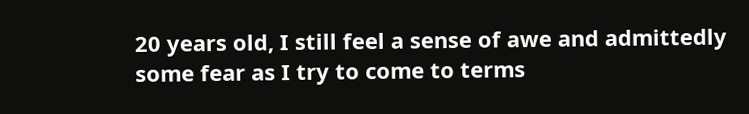20 years old, I still feel a sense of awe and admittedly some fear as I try to come to terms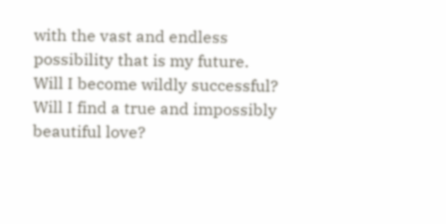with the vast and endless possibility that is my future. Will I become wildly successful? Will I find a true and impossibly beautiful love?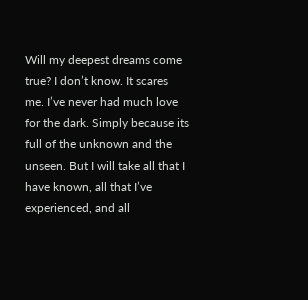Will my deepest dreams come true? I don’t know. It scares me. I’ve never had much love for the dark. Simply because its full of the unknown and the unseen. But I will take all that I have known, all that I’ve experienced, and all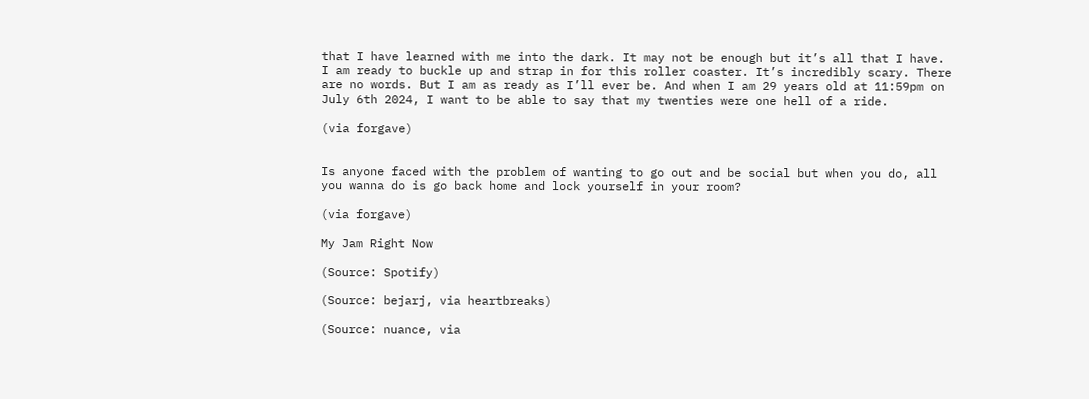that I have learned with me into the dark. It may not be enough but it’s all that I have. I am ready to buckle up and strap in for this roller coaster. It’s incredibly scary. There are no words. But I am as ready as I’ll ever be. And when I am 29 years old at 11:59pm on July 6th 2024, I want to be able to say that my twenties were one hell of a ride.

(via forgave)


Is anyone faced with the problem of wanting to go out and be social but when you do, all you wanna do is go back home and lock yourself in your room?

(via forgave)

My Jam Right Now

(Source: Spotify)

(Source: bejarj, via heartbreaks)

(Source: nuance, via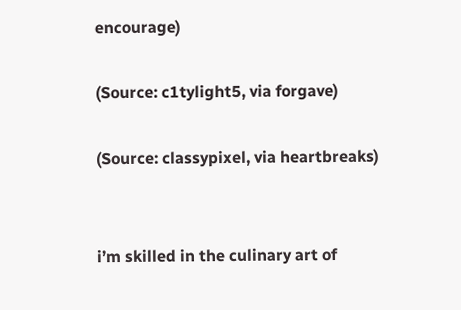encourage)

(Source: c1tylight5, via forgave)

(Source: classypixel, via heartbreaks)


i’m skilled in the culinary art of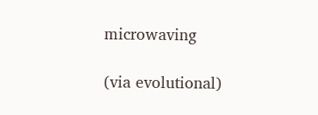microwaving

(via evolutional)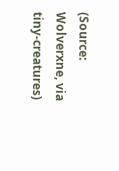(Source: Wolverxne, via tiny-creatures)